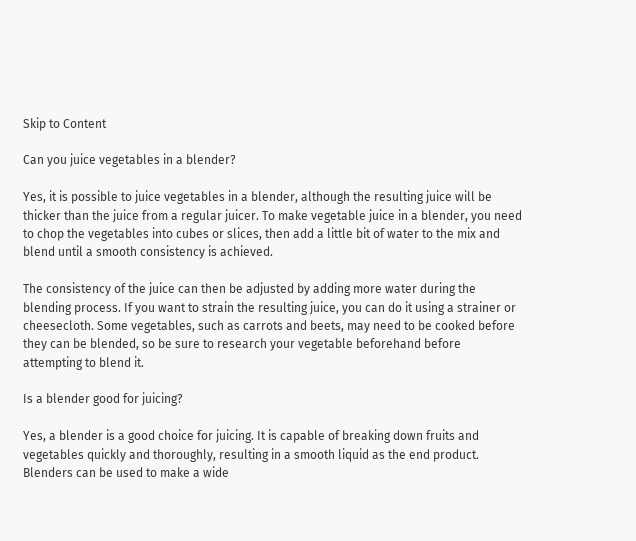Skip to Content

Can you juice vegetables in a blender?

Yes, it is possible to juice vegetables in a blender, although the resulting juice will be thicker than the juice from a regular juicer. To make vegetable juice in a blender, you need to chop the vegetables into cubes or slices, then add a little bit of water to the mix and blend until a smooth consistency is achieved.

The consistency of the juice can then be adjusted by adding more water during the blending process. If you want to strain the resulting juice, you can do it using a strainer or cheesecloth. Some vegetables, such as carrots and beets, may need to be cooked before they can be blended, so be sure to research your vegetable beforehand before attempting to blend it.

Is a blender good for juicing?

Yes, a blender is a good choice for juicing. It is capable of breaking down fruits and vegetables quickly and thoroughly, resulting in a smooth liquid as the end product. Blenders can be used to make a wide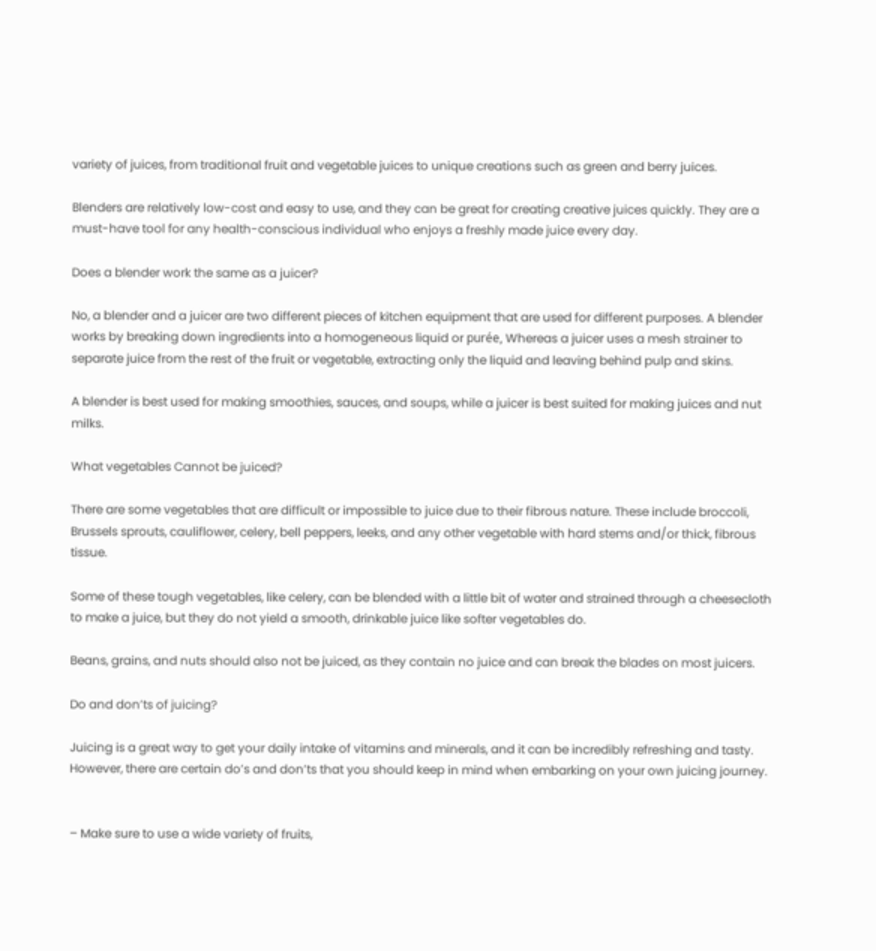variety of juices, from traditional fruit and vegetable juices to unique creations such as green and berry juices.

Blenders are relatively low-cost and easy to use, and they can be great for creating creative juices quickly. They are a must-have tool for any health-conscious individual who enjoys a freshly made juice every day.

Does a blender work the same as a juicer?

No, a blender and a juicer are two different pieces of kitchen equipment that are used for different purposes. A blender works by breaking down ingredients into a homogeneous liquid or purée, Whereas a juicer uses a mesh strainer to separate juice from the rest of the fruit or vegetable, extracting only the liquid and leaving behind pulp and skins.

A blender is best used for making smoothies, sauces, and soups, while a juicer is best suited for making juices and nut milks.

What vegetables Cannot be juiced?

There are some vegetables that are difficult or impossible to juice due to their fibrous nature. These include broccoli, Brussels sprouts, cauliflower, celery, bell peppers, leeks, and any other vegetable with hard stems and/or thick, fibrous tissue.

Some of these tough vegetables, like celery, can be blended with a little bit of water and strained through a cheesecloth to make a juice, but they do not yield a smooth, drinkable juice like softer vegetables do.

Beans, grains, and nuts should also not be juiced, as they contain no juice and can break the blades on most juicers.

Do and don’ts of juicing?

Juicing is a great way to get your daily intake of vitamins and minerals, and it can be incredibly refreshing and tasty. However, there are certain do’s and don’ts that you should keep in mind when embarking on your own juicing journey.


– Make sure to use a wide variety of fruits,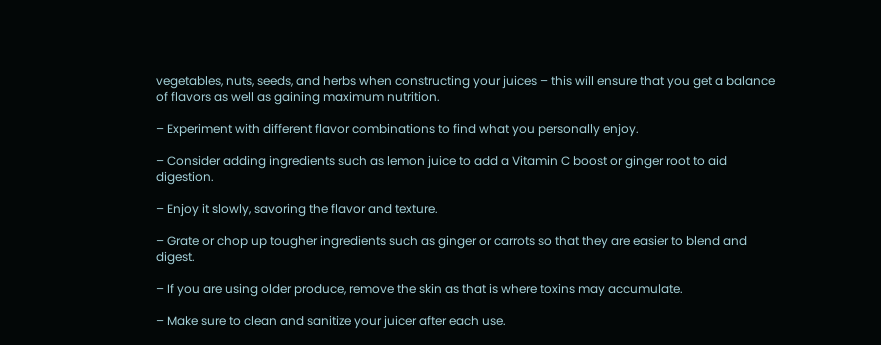vegetables, nuts, seeds, and herbs when constructing your juices – this will ensure that you get a balance of flavors as well as gaining maximum nutrition.

– Experiment with different flavor combinations to find what you personally enjoy.

– Consider adding ingredients such as lemon juice to add a Vitamin C boost or ginger root to aid digestion.

– Enjoy it slowly, savoring the flavor and texture.

– Grate or chop up tougher ingredients such as ginger or carrots so that they are easier to blend and digest.

– If you are using older produce, remove the skin as that is where toxins may accumulate.

– Make sure to clean and sanitize your juicer after each use.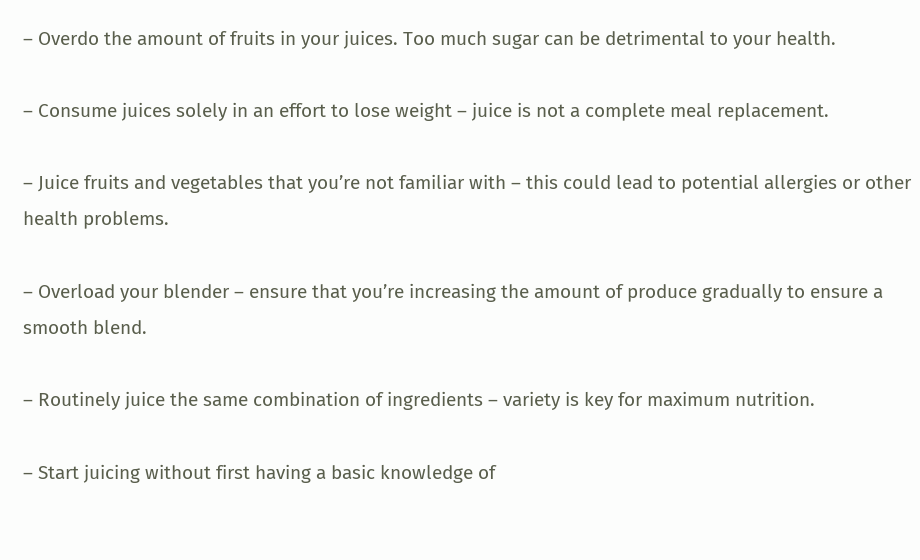– Overdo the amount of fruits in your juices. Too much sugar can be detrimental to your health.

– Consume juices solely in an effort to lose weight – juice is not a complete meal replacement.

– Juice fruits and vegetables that you’re not familiar with – this could lead to potential allergies or other health problems.

– Overload your blender – ensure that you’re increasing the amount of produce gradually to ensure a smooth blend.

– Routinely juice the same combination of ingredients – variety is key for maximum nutrition.

– Start juicing without first having a basic knowledge of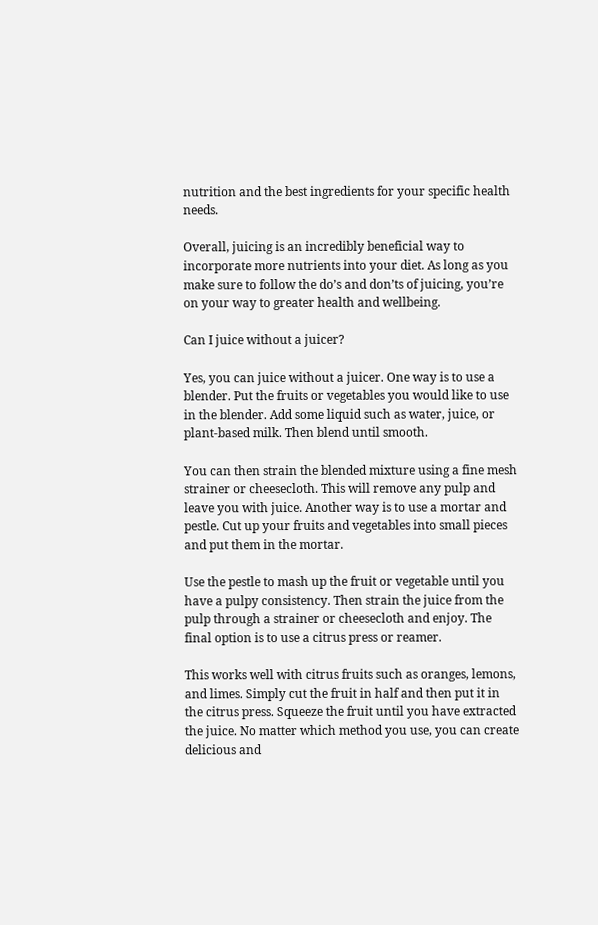nutrition and the best ingredients for your specific health needs.

Overall, juicing is an incredibly beneficial way to incorporate more nutrients into your diet. As long as you make sure to follow the do’s and don’ts of juicing, you’re on your way to greater health and wellbeing.

Can I juice without a juicer?

Yes, you can juice without a juicer. One way is to use a blender. Put the fruits or vegetables you would like to use in the blender. Add some liquid such as water, juice, or plant-based milk. Then blend until smooth.

You can then strain the blended mixture using a fine mesh strainer or cheesecloth. This will remove any pulp and leave you with juice. Another way is to use a mortar and pestle. Cut up your fruits and vegetables into small pieces and put them in the mortar.

Use the pestle to mash up the fruit or vegetable until you have a pulpy consistency. Then strain the juice from the pulp through a strainer or cheesecloth and enjoy. The final option is to use a citrus press or reamer.

This works well with citrus fruits such as oranges, lemons, and limes. Simply cut the fruit in half and then put it in the citrus press. Squeeze the fruit until you have extracted the juice. No matter which method you use, you can create delicious and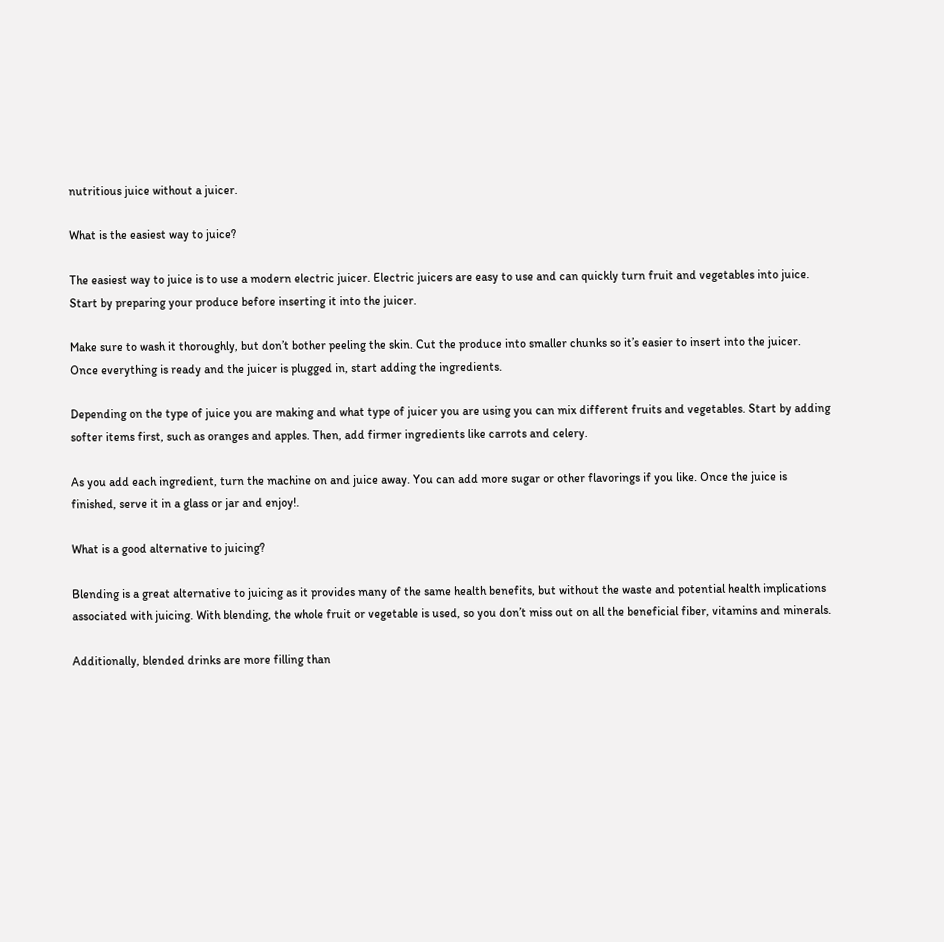nutritious juice without a juicer.

What is the easiest way to juice?

The easiest way to juice is to use a modern electric juicer. Electric juicers are easy to use and can quickly turn fruit and vegetables into juice. Start by preparing your produce before inserting it into the juicer.

Make sure to wash it thoroughly, but don’t bother peeling the skin. Cut the produce into smaller chunks so it’s easier to insert into the juicer. Once everything is ready and the juicer is plugged in, start adding the ingredients.

Depending on the type of juice you are making and what type of juicer you are using you can mix different fruits and vegetables. Start by adding softer items first, such as oranges and apples. Then, add firmer ingredients like carrots and celery.

As you add each ingredient, turn the machine on and juice away. You can add more sugar or other flavorings if you like. Once the juice is finished, serve it in a glass or jar and enjoy!.

What is a good alternative to juicing?

Blending is a great alternative to juicing as it provides many of the same health benefits, but without the waste and potential health implications associated with juicing. With blending, the whole fruit or vegetable is used, so you don’t miss out on all the beneficial fiber, vitamins and minerals.

Additionally, blended drinks are more filling than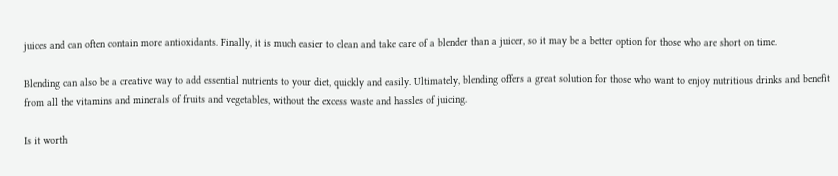juices and can often contain more antioxidants. Finally, it is much easier to clean and take care of a blender than a juicer, so it may be a better option for those who are short on time.

Blending can also be a creative way to add essential nutrients to your diet, quickly and easily. Ultimately, blending offers a great solution for those who want to enjoy nutritious drinks and benefit from all the vitamins and minerals of fruits and vegetables, without the excess waste and hassles of juicing.

Is it worth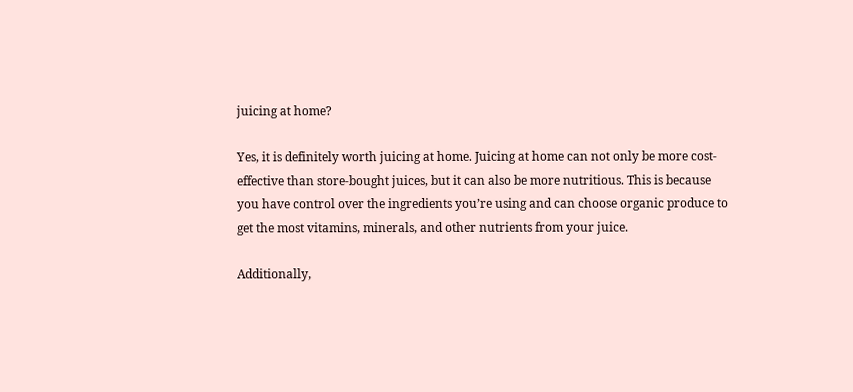juicing at home?

Yes, it is definitely worth juicing at home. Juicing at home can not only be more cost-effective than store-bought juices, but it can also be more nutritious. This is because you have control over the ingredients you’re using and can choose organic produce to get the most vitamins, minerals, and other nutrients from your juice.

Additionally,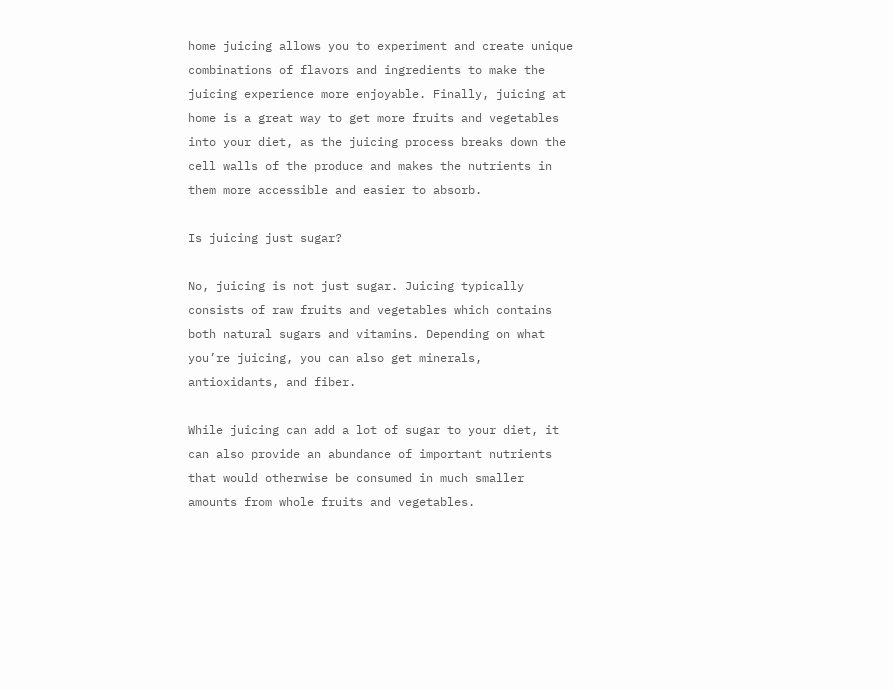home juicing allows you to experiment and create unique combinations of flavors and ingredients to make the juicing experience more enjoyable. Finally, juicing at home is a great way to get more fruits and vegetables into your diet, as the juicing process breaks down the cell walls of the produce and makes the nutrients in them more accessible and easier to absorb.

Is juicing just sugar?

No, juicing is not just sugar. Juicing typically consists of raw fruits and vegetables which contains both natural sugars and vitamins. Depending on what you’re juicing, you can also get minerals, antioxidants, and fiber.

While juicing can add a lot of sugar to your diet, it can also provide an abundance of important nutrients that would otherwise be consumed in much smaller amounts from whole fruits and vegetables.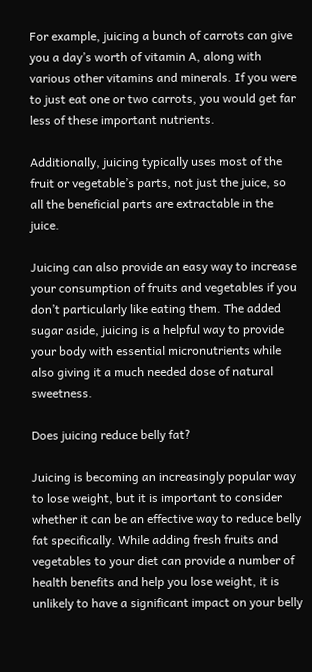For example, juicing a bunch of carrots can give you a day’s worth of vitamin A, along with various other vitamins and minerals. If you were to just eat one or two carrots, you would get far less of these important nutrients.

Additionally, juicing typically uses most of the fruit or vegetable’s parts, not just the juice, so all the beneficial parts are extractable in the juice.

Juicing can also provide an easy way to increase your consumption of fruits and vegetables if you don’t particularly like eating them. The added sugar aside, juicing is a helpful way to provide your body with essential micronutrients while also giving it a much needed dose of natural sweetness.

Does juicing reduce belly fat?

Juicing is becoming an increasingly popular way to lose weight, but it is important to consider whether it can be an effective way to reduce belly fat specifically. While adding fresh fruits and vegetables to your diet can provide a number of health benefits and help you lose weight, it is unlikely to have a significant impact on your belly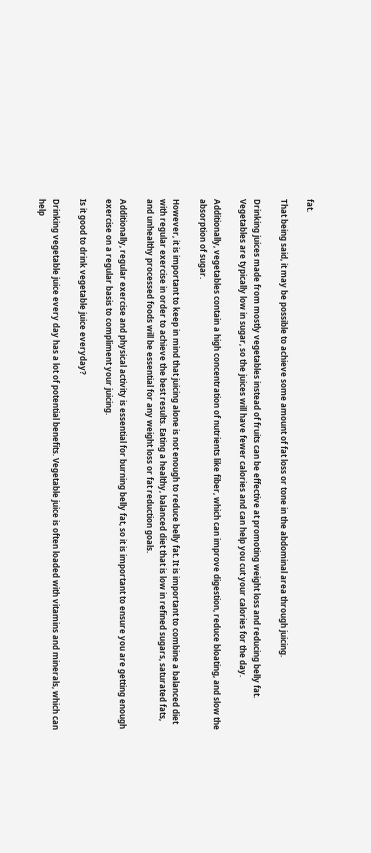fat.

That being said, it may be possible to achieve some amount of fat loss or tone in the abdominal area through juicing.

Drinking juices made from mostly vegetables instead of fruits can be effective at promoting weight loss and reducing belly fat. Vegetables are typically low in sugar, so the juices will have fewer calories and can help you cut your calories for the day.

Additionally, vegetables contain a high concentration of nutrients like fiber, which can improve digestion, reduce bloating, and slow the absorption of sugar.

However, it is important to keep in mind that juicing alone is not enough to reduce belly fat. It is important to combine a balanced diet with regular exercise in order to achieve the best results. Eating a healthy, balanced diet that is low in refined sugars, saturated fats, and unhealthy processed foods will be essential for any weight loss or fat reduction goals.

Additionally, regular exercise and physical activity is essential for burning belly fat, so it is important to ensure you are getting enough exercise on a regular basis to compliment your juicing.

Is it good to drink vegetable juice everyday?

Drinking vegetable juice every day has a lot of potential benefits. Vegetable juice is often loaded with vitamins and minerals, which can help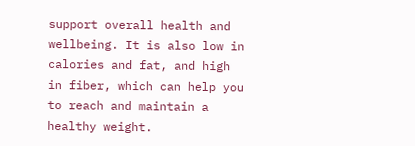support overall health and wellbeing. It is also low in calories and fat, and high in fiber, which can help you to reach and maintain a healthy weight.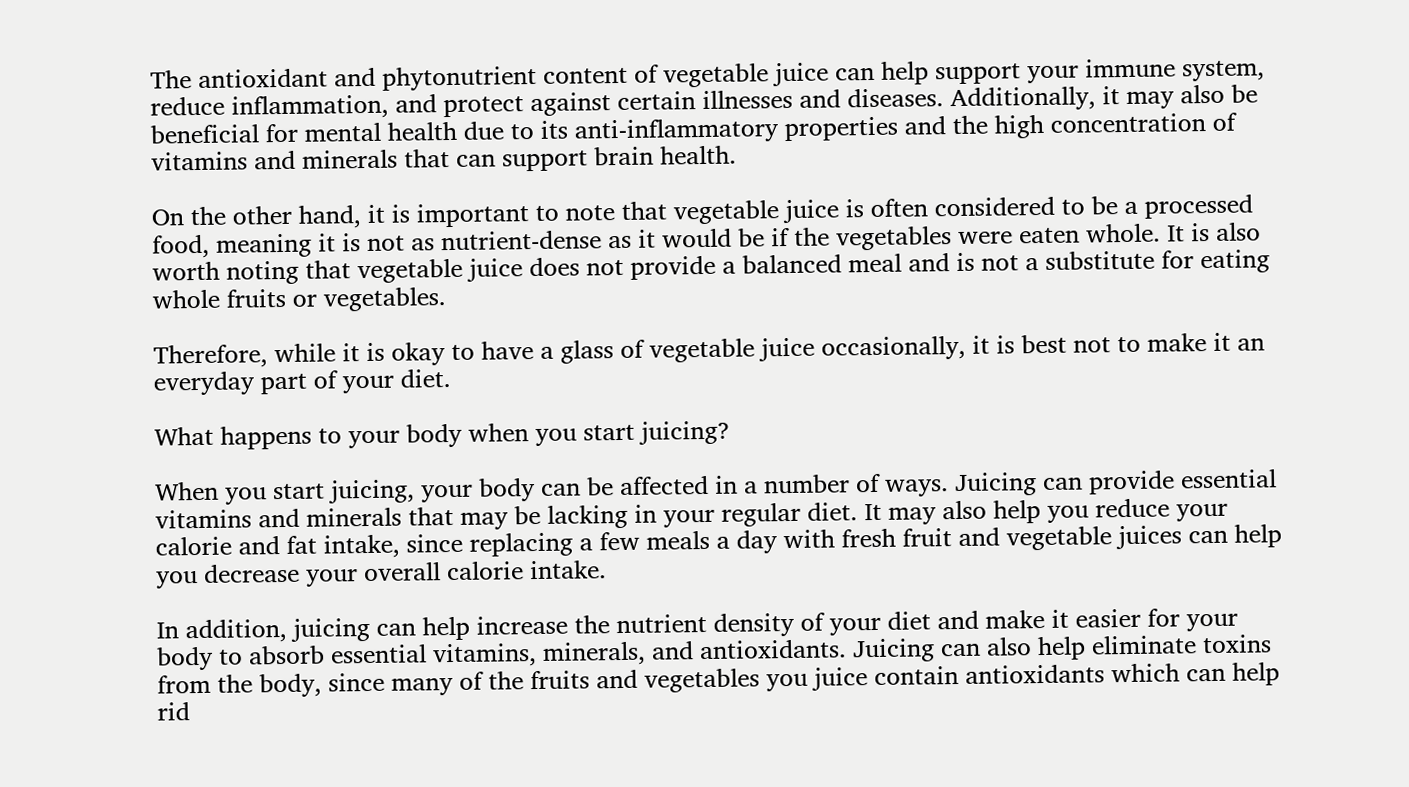The antioxidant and phytonutrient content of vegetable juice can help support your immune system, reduce inflammation, and protect against certain illnesses and diseases. Additionally, it may also be beneficial for mental health due to its anti-inflammatory properties and the high concentration of vitamins and minerals that can support brain health.

On the other hand, it is important to note that vegetable juice is often considered to be a processed food, meaning it is not as nutrient-dense as it would be if the vegetables were eaten whole. It is also worth noting that vegetable juice does not provide a balanced meal and is not a substitute for eating whole fruits or vegetables.

Therefore, while it is okay to have a glass of vegetable juice occasionally, it is best not to make it an everyday part of your diet.

What happens to your body when you start juicing?

When you start juicing, your body can be affected in a number of ways. Juicing can provide essential vitamins and minerals that may be lacking in your regular diet. It may also help you reduce your calorie and fat intake, since replacing a few meals a day with fresh fruit and vegetable juices can help you decrease your overall calorie intake.

In addition, juicing can help increase the nutrient density of your diet and make it easier for your body to absorb essential vitamins, minerals, and antioxidants. Juicing can also help eliminate toxins from the body, since many of the fruits and vegetables you juice contain antioxidants which can help rid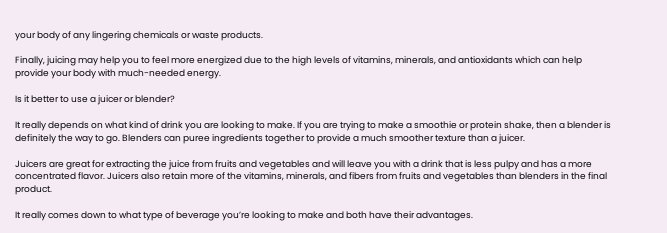your body of any lingering chemicals or waste products.

Finally, juicing may help you to feel more energized due to the high levels of vitamins, minerals, and antioxidants which can help provide your body with much-needed energy.

Is it better to use a juicer or blender?

It really depends on what kind of drink you are looking to make. If you are trying to make a smoothie or protein shake, then a blender is definitely the way to go. Blenders can puree ingredients together to provide a much smoother texture than a juicer.

Juicers are great for extracting the juice from fruits and vegetables and will leave you with a drink that is less pulpy and has a more concentrated flavor. Juicers also retain more of the vitamins, minerals, and fibers from fruits and vegetables than blenders in the final product.

It really comes down to what type of beverage you’re looking to make and both have their advantages.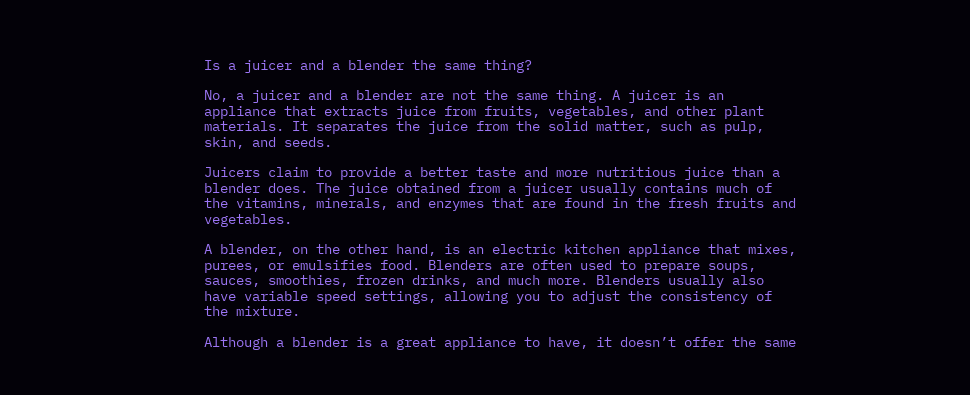Is a juicer and a blender the same thing?

No, a juicer and a blender are not the same thing. A juicer is an appliance that extracts juice from fruits, vegetables, and other plant materials. It separates the juice from the solid matter, such as pulp, skin, and seeds.

Juicers claim to provide a better taste and more nutritious juice than a blender does. The juice obtained from a juicer usually contains much of the vitamins, minerals, and enzymes that are found in the fresh fruits and vegetables.

A blender, on the other hand, is an electric kitchen appliance that mixes, purees, or emulsifies food. Blenders are often used to prepare soups, sauces, smoothies, frozen drinks, and much more. Blenders usually also have variable speed settings, allowing you to adjust the consistency of the mixture.

Although a blender is a great appliance to have, it doesn’t offer the same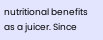nutritional benefits as a juicer. Since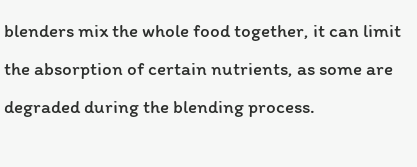blenders mix the whole food together, it can limit the absorption of certain nutrients, as some are degraded during the blending process.